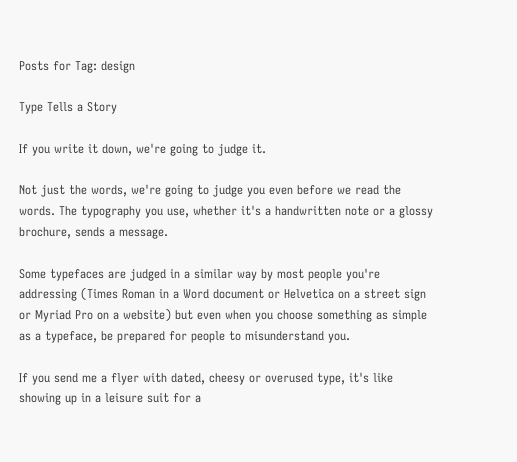Posts for Tag: design

Type Tells a Story

If you write it down, we're going to judge it.

Not just the words, we're going to judge you even before we read the words. The typography you use, whether it's a handwritten note or a glossy brochure, sends a message.

Some typefaces are judged in a similar way by most people you're addressing (Times Roman in a Word document or Helvetica on a street sign or Myriad Pro on a website) but even when you choose something as simple as a typeface, be prepared for people to misunderstand you.

If you send me a flyer with dated, cheesy or overused type, it's like showing up in a leisure suit for a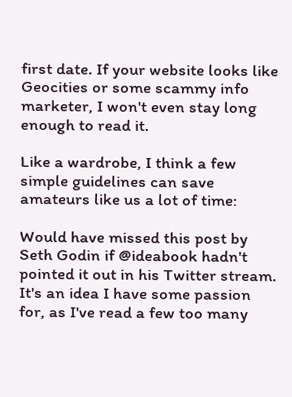first date. If your website looks like Geocities or some scammy info marketer, I won't even stay long enough to read it.

Like a wardrobe, I think a few simple guidelines can save amateurs like us a lot of time:

Would have missed this post by Seth Godin if @ideabook hadn't pointed it out in his Twitter stream. It's an idea I have some passion for, as I've read a few too many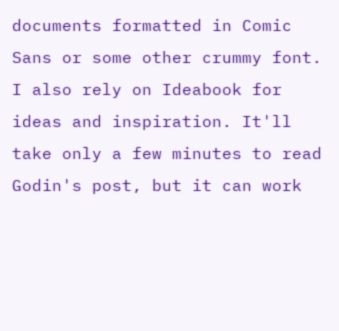documents formatted in Comic Sans or some other crummy font. I also rely on Ideabook for ideas and inspiration. It'll take only a few minutes to read Godin's post, but it can work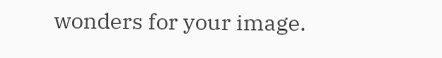wonders for your image.